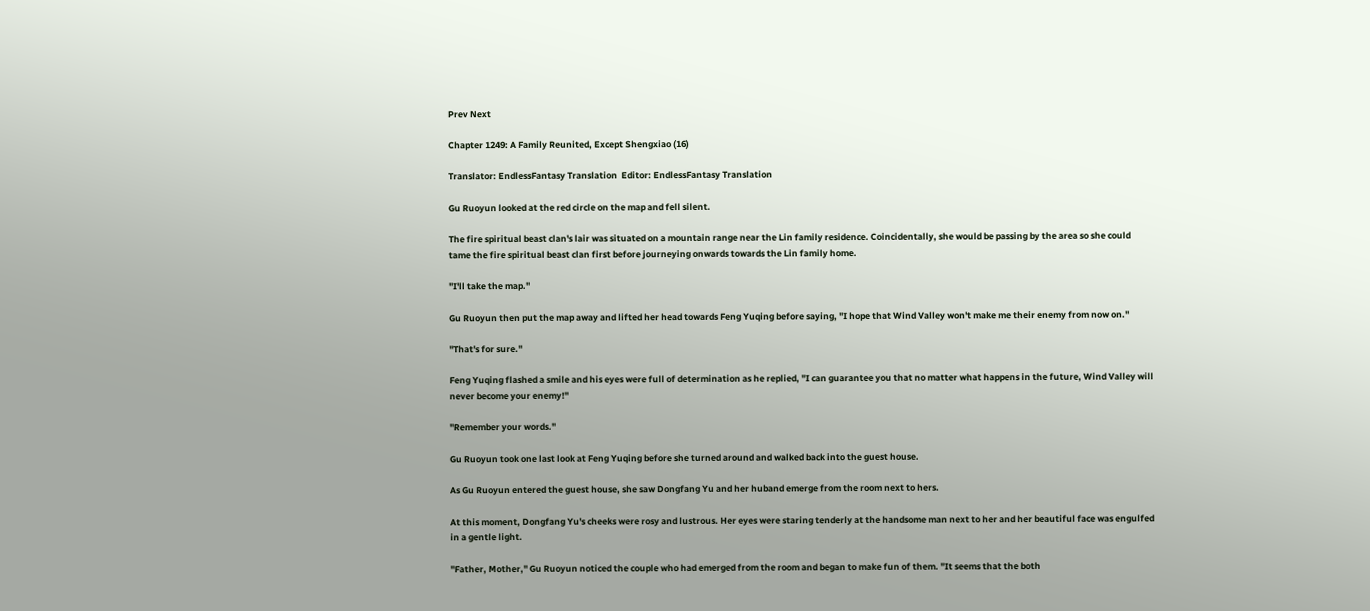Prev Next

Chapter 1249: A Family Reunited, Except Shengxiao (16)

Translator: EndlessFantasy Translation  Editor: EndlessFantasy Translation

Gu Ruoyun looked at the red circle on the map and fell silent.

The fire spiritual beast clan's lair was situated on a mountain range near the Lin family residence. Coincidentally, she would be passing by the area so she could tame the fire spiritual beast clan first before journeying onwards towards the Lin family home.

"I'll take the map."

Gu Ruoyun then put the map away and lifted her head towards Feng Yuqing before saying, "I hope that Wind Valley won't make me their enemy from now on."

"That's for sure."

Feng Yuqing flashed a smile and his eyes were full of determination as he replied, "I can guarantee you that no matter what happens in the future, Wind Valley will never become your enemy!"

"Remember your words."

Gu Ruoyun took one last look at Feng Yuqing before she turned around and walked back into the guest house.

As Gu Ruoyun entered the guest house, she saw Dongfang Yu and her huband emerge from the room next to hers.

At this moment, Dongfang Yu's cheeks were rosy and lustrous. Her eyes were staring tenderly at the handsome man next to her and her beautiful face was engulfed in a gentle light.

"Father, Mother," Gu Ruoyun noticed the couple who had emerged from the room and began to make fun of them. "It seems that the both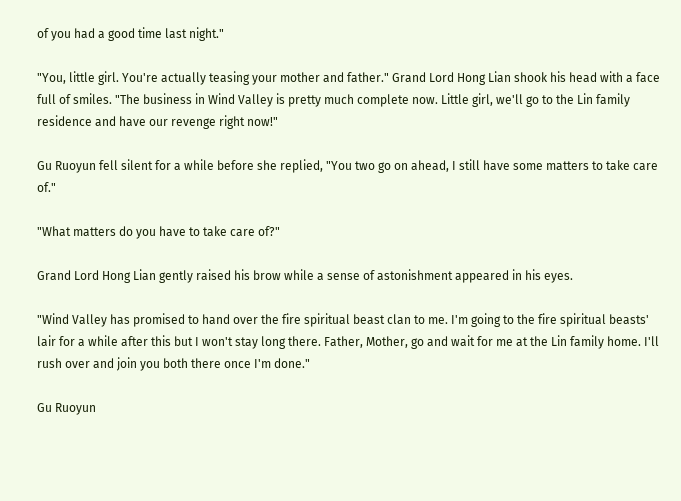of you had a good time last night."

"You, little girl. You're actually teasing your mother and father." Grand Lord Hong Lian shook his head with a face full of smiles. "The business in Wind Valley is pretty much complete now. Little girl, we'll go to the Lin family residence and have our revenge right now!"

Gu Ruoyun fell silent for a while before she replied, "You two go on ahead, I still have some matters to take care of."

"What matters do you have to take care of?"

Grand Lord Hong Lian gently raised his brow while a sense of astonishment appeared in his eyes.

"Wind Valley has promised to hand over the fire spiritual beast clan to me. I'm going to the fire spiritual beasts' lair for a while after this but I won't stay long there. Father, Mother, go and wait for me at the Lin family home. I'll rush over and join you both there once I'm done."

Gu Ruoyun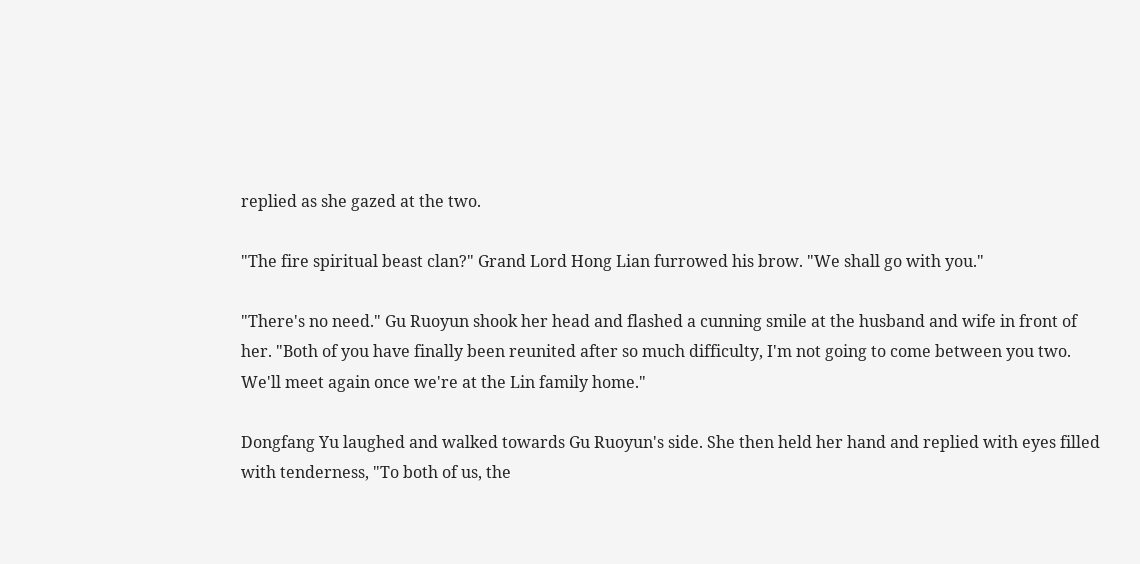replied as she gazed at the two.

"The fire spiritual beast clan?" Grand Lord Hong Lian furrowed his brow. "We shall go with you."

"There's no need." Gu Ruoyun shook her head and flashed a cunning smile at the husband and wife in front of her. "Both of you have finally been reunited after so much difficulty, I'm not going to come between you two. We'll meet again once we're at the Lin family home."

Dongfang Yu laughed and walked towards Gu Ruoyun's side. She then held her hand and replied with eyes filled with tenderness, "To both of us, the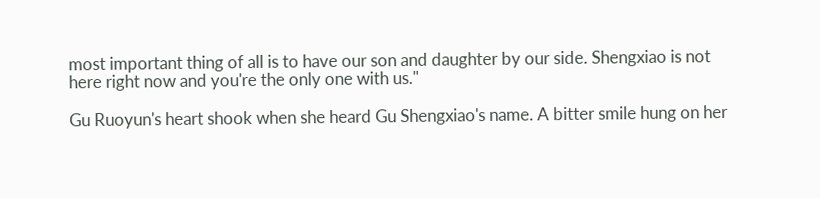most important thing of all is to have our son and daughter by our side. Shengxiao is not here right now and you're the only one with us."

Gu Ruoyun's heart shook when she heard Gu Shengxiao's name. A bitter smile hung on her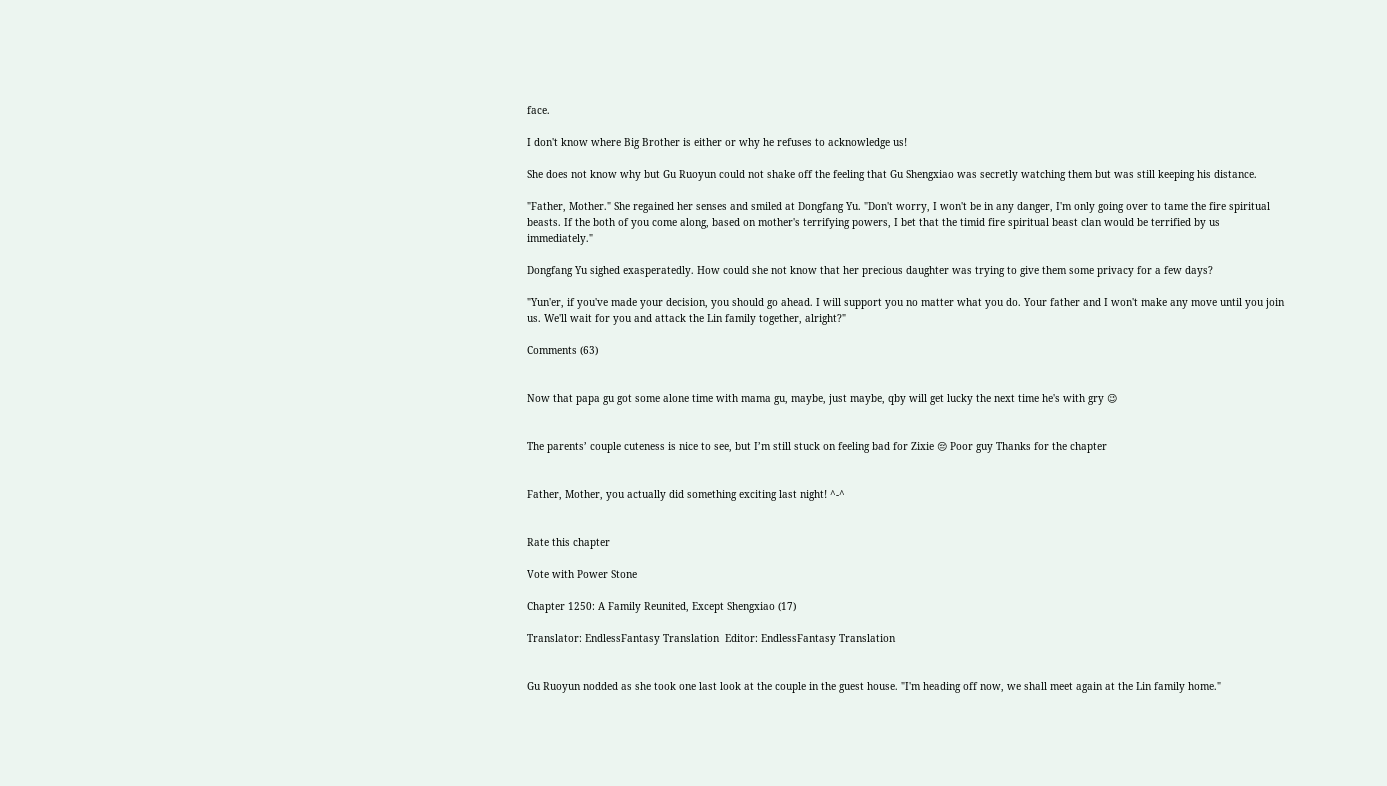face.

I don't know where Big Brother is either or why he refuses to acknowledge us!

She does not know why but Gu Ruoyun could not shake off the feeling that Gu Shengxiao was secretly watching them but was still keeping his distance.

"Father, Mother." She regained her senses and smiled at Dongfang Yu. "Don't worry, I won't be in any danger, I'm only going over to tame the fire spiritual beasts. If the both of you come along, based on mother's terrifying powers, I bet that the timid fire spiritual beast clan would be terrified by us immediately."

Dongfang Yu sighed exasperatedly. How could she not know that her precious daughter was trying to give them some privacy for a few days?

"Yun'er, if you've made your decision, you should go ahead. I will support you no matter what you do. Your father and I won't make any move until you join us. We'll wait for you and attack the Lin family together, alright?"

Comments (63)


Now that papa gu got some alone time with mama gu, maybe, just maybe, qby will get lucky the next time he's with gry 😉


The parents’ couple cuteness is nice to see, but I’m still stuck on feeling bad for Zixie 😔 Poor guy Thanks for the chapter


Father, Mother, you actually did something exciting last night! ^-^


Rate this chapter

Vote with Power Stone

Chapter 1250: A Family Reunited, Except Shengxiao (17)

Translator: EndlessFantasy Translation  Editor: EndlessFantasy Translation


Gu Ruoyun nodded as she took one last look at the couple in the guest house. "I'm heading off now, we shall meet again at the Lin family home."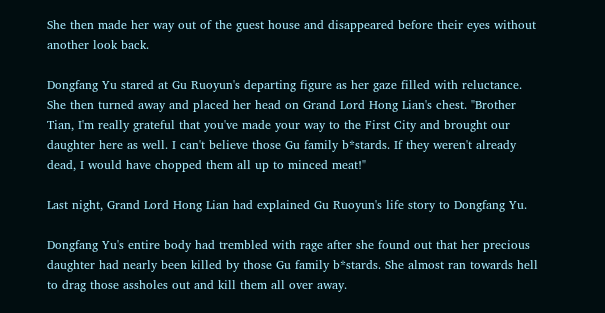She then made her way out of the guest house and disappeared before their eyes without another look back.

Dongfang Yu stared at Gu Ruoyun's departing figure as her gaze filled with reluctance. She then turned away and placed her head on Grand Lord Hong Lian's chest. "Brother Tian, I'm really grateful that you've made your way to the First City and brought our daughter here as well. I can't believe those Gu family b*stards. If they weren't already dead, I would have chopped them all up to minced meat!"

Last night, Grand Lord Hong Lian had explained Gu Ruoyun's life story to Dongfang Yu.

Dongfang Yu's entire body had trembled with rage after she found out that her precious daughter had nearly been killed by those Gu family b*stards. She almost ran towards hell to drag those assholes out and kill them all over away.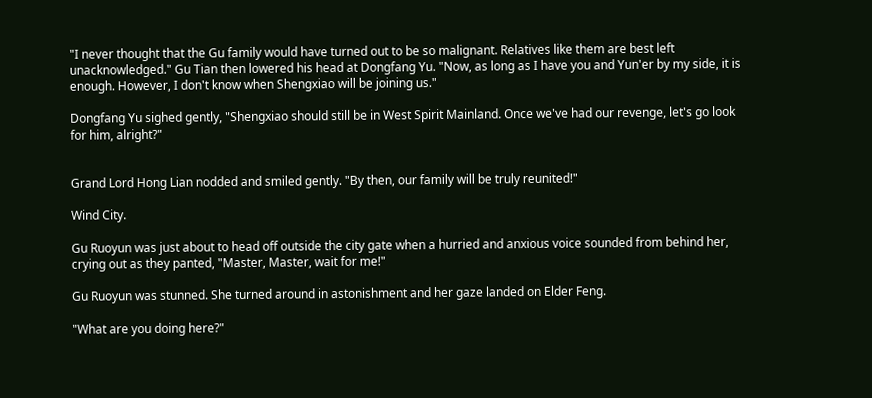"I never thought that the Gu family would have turned out to be so malignant. Relatives like them are best left unacknowledged." Gu Tian then lowered his head at Dongfang Yu. "Now, as long as I have you and Yun'er by my side, it is enough. However, I don't know when Shengxiao will be joining us."

Dongfang Yu sighed gently, "Shengxiao should still be in West Spirit Mainland. Once we've had our revenge, let's go look for him, alright?"


Grand Lord Hong Lian nodded and smiled gently. "By then, our family will be truly reunited!"

Wind City.

Gu Ruoyun was just about to head off outside the city gate when a hurried and anxious voice sounded from behind her, crying out as they panted, "Master, Master, wait for me!"

Gu Ruoyun was stunned. She turned around in astonishment and her gaze landed on Elder Feng.

"What are you doing here?"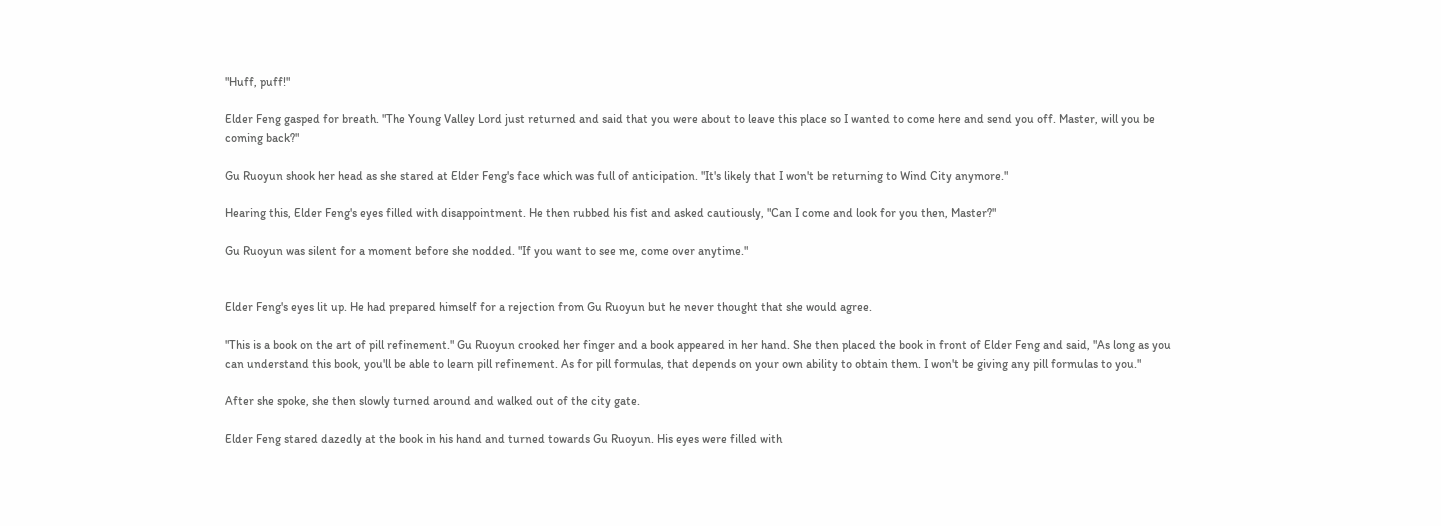"Huff, puff!"

Elder Feng gasped for breath. "The Young Valley Lord just returned and said that you were about to leave this place so I wanted to come here and send you off. Master, will you be coming back?"

Gu Ruoyun shook her head as she stared at Elder Feng's face which was full of anticipation. "It's likely that I won't be returning to Wind City anymore."

Hearing this, Elder Feng's eyes filled with disappointment. He then rubbed his fist and asked cautiously, "Can I come and look for you then, Master?"

Gu Ruoyun was silent for a moment before she nodded. "If you want to see me, come over anytime."


Elder Feng's eyes lit up. He had prepared himself for a rejection from Gu Ruoyun but he never thought that she would agree.

"This is a book on the art of pill refinement." Gu Ruoyun crooked her finger and a book appeared in her hand. She then placed the book in front of Elder Feng and said, "As long as you can understand this book, you'll be able to learn pill refinement. As for pill formulas, that depends on your own ability to obtain them. I won't be giving any pill formulas to you."

After she spoke, she then slowly turned around and walked out of the city gate.

Elder Feng stared dazedly at the book in his hand and turned towards Gu Ruoyun. His eyes were filled with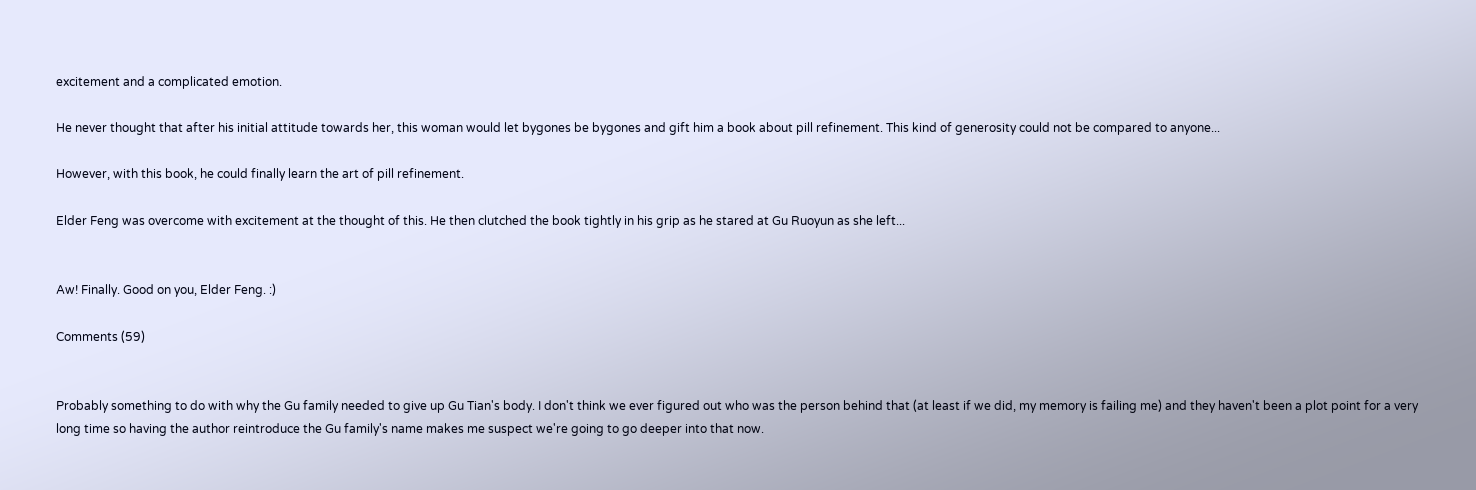excitement and a complicated emotion.

He never thought that after his initial attitude towards her, this woman would let bygones be bygones and gift him a book about pill refinement. This kind of generosity could not be compared to anyone...

However, with this book, he could finally learn the art of pill refinement.

Elder Feng was overcome with excitement at the thought of this. He then clutched the book tightly in his grip as he stared at Gu Ruoyun as she left...


Aw! Finally. Good on you, Elder Feng. :)

Comments (59)


Probably something to do with why the Gu family needed to give up Gu Tian's body. I don't think we ever figured out who was the person behind that (at least if we did, my memory is failing me) and they haven't been a plot point for a very long time so having the author reintroduce the Gu family's name makes me suspect we're going to go deeper into that now.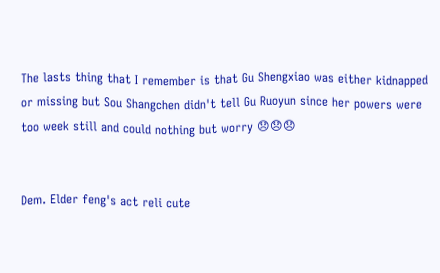The lasts thing that I remember is that Gu Shengxiao was either kidnapped or missing but Sou Shangchen didn't tell Gu Ruoyun since her powers were too week still and could nothing but worry 😞😞😞


Dem. Elder feng's act reli cute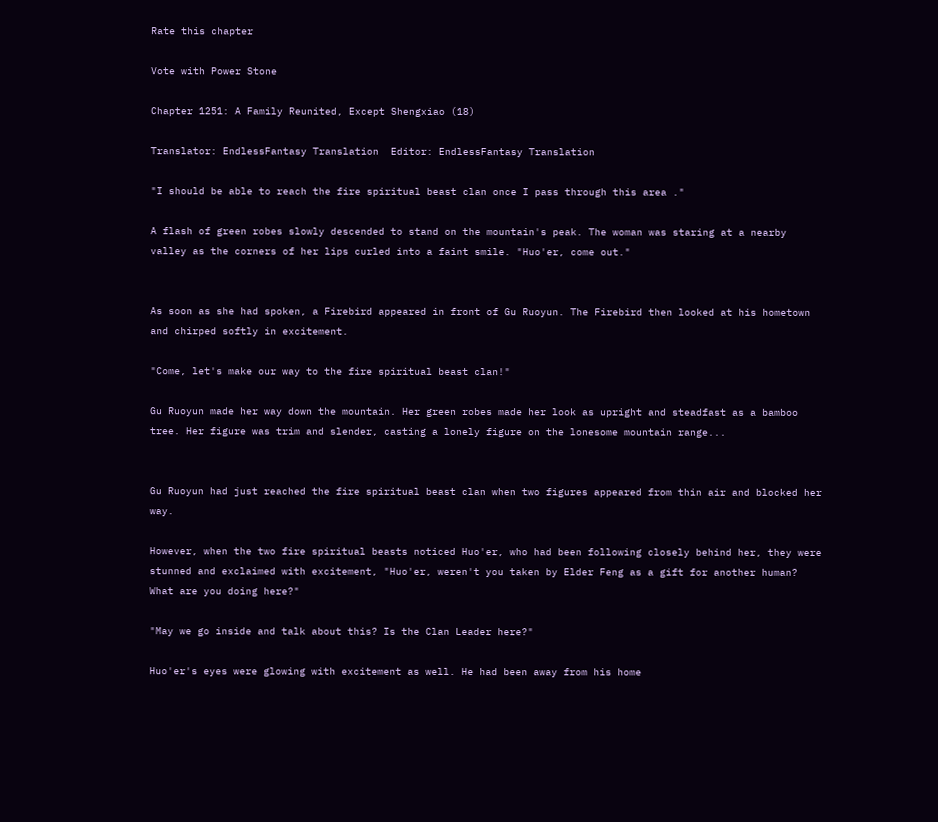Rate this chapter

Vote with Power Stone

Chapter 1251: A Family Reunited, Except Shengxiao (18)

Translator: EndlessFantasy Translation  Editor: EndlessFantasy Translation

"I should be able to reach the fire spiritual beast clan once I pass through this area ."

A flash of green robes slowly descended to stand on the mountain's peak. The woman was staring at a nearby valley as the corners of her lips curled into a faint smile. "Huo'er, come out."


As soon as she had spoken, a Firebird appeared in front of Gu Ruoyun. The Firebird then looked at his hometown and chirped softly in excitement.

"Come, let's make our way to the fire spiritual beast clan!"

Gu Ruoyun made her way down the mountain. Her green robes made her look as upright and steadfast as a bamboo tree. Her figure was trim and slender, casting a lonely figure on the lonesome mountain range...


Gu Ruoyun had just reached the fire spiritual beast clan when two figures appeared from thin air and blocked her way.

However, when the two fire spiritual beasts noticed Huo'er, who had been following closely behind her, they were stunned and exclaimed with excitement, "Huo'er, weren't you taken by Elder Feng as a gift for another human? What are you doing here?"

"May we go inside and talk about this? Is the Clan Leader here?"

Huo'er's eyes were glowing with excitement as well. He had been away from his home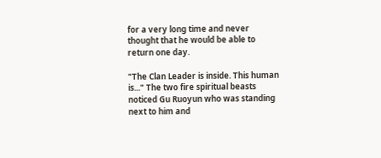for a very long time and never thought that he would be able to return one day.

"The Clan Leader is inside. This human is..." The two fire spiritual beasts noticed Gu Ruoyun who was standing next to him and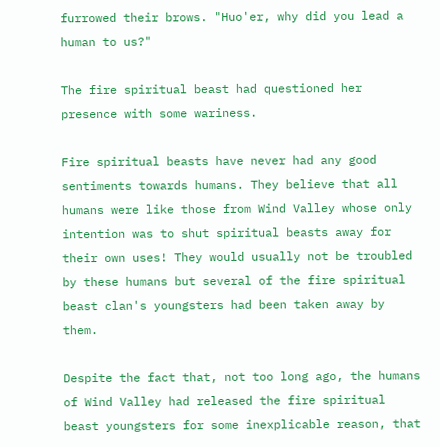furrowed their brows. "Huo'er, why did you lead a human to us?"

The fire spiritual beast had questioned her presence with some wariness.

Fire spiritual beasts have never had any good sentiments towards humans. They believe that all humans were like those from Wind Valley whose only intention was to shut spiritual beasts away for their own uses! They would usually not be troubled by these humans but several of the fire spiritual beast clan's youngsters had been taken away by them.

Despite the fact that, not too long ago, the humans of Wind Valley had released the fire spiritual beast youngsters for some inexplicable reason, that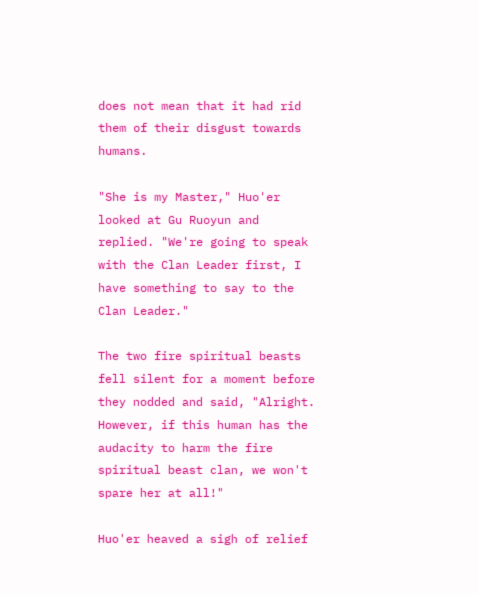does not mean that it had rid them of their disgust towards humans.

"She is my Master," Huo'er looked at Gu Ruoyun and replied. "We're going to speak with the Clan Leader first, I have something to say to the Clan Leader."

The two fire spiritual beasts fell silent for a moment before they nodded and said, "Alright. However, if this human has the audacity to harm the fire spiritual beast clan, we won't spare her at all!"

Huo'er heaved a sigh of relief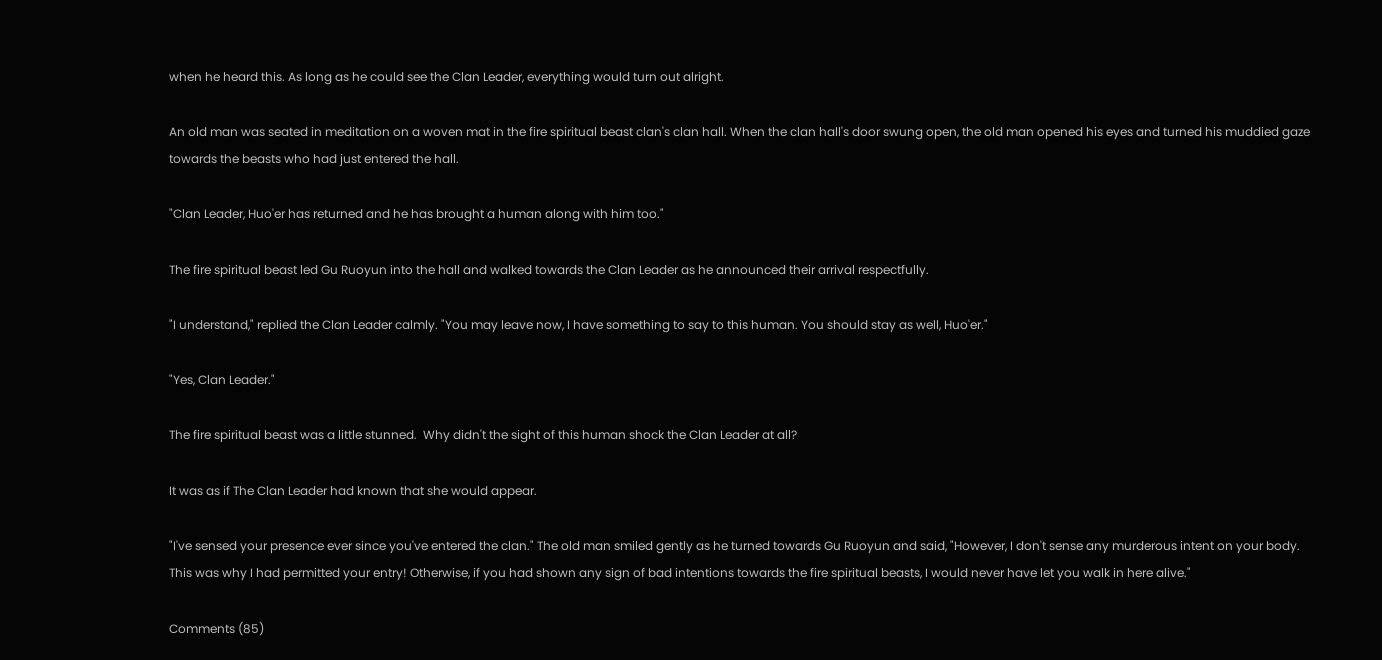when he heard this. As long as he could see the Clan Leader, everything would turn out alright.

An old man was seated in meditation on a woven mat in the fire spiritual beast clan's clan hall. When the clan hall's door swung open, the old man opened his eyes and turned his muddied gaze towards the beasts who had just entered the hall.

"Clan Leader, Huo'er has returned and he has brought a human along with him too."

The fire spiritual beast led Gu Ruoyun into the hall and walked towards the Clan Leader as he announced their arrival respectfully.

"I understand," replied the Clan Leader calmly. "You may leave now, I have something to say to this human. You should stay as well, Huo'er."

"Yes, Clan Leader."

The fire spiritual beast was a little stunned.  Why didn't the sight of this human shock the Clan Leader at all?

It was as if The Clan Leader had known that she would appear.

"I've sensed your presence ever since you've entered the clan." The old man smiled gently as he turned towards Gu Ruoyun and said, "However, I don't sense any murderous intent on your body. This was why I had permitted your entry! Otherwise, if you had shown any sign of bad intentions towards the fire spiritual beasts, I would never have let you walk in here alive."

Comments (85)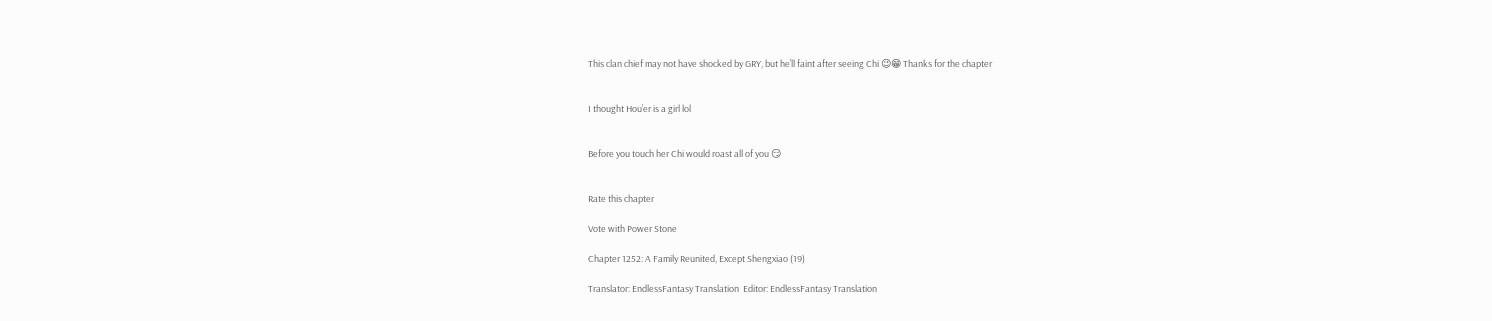This clan chief may not have shocked by GRY, but he’ll faint after seeing Chi 😉😁 Thanks for the chapter


I thought Hou’er is a girl lol


Before you touch her Chi would roast all of you 😏


Rate this chapter

Vote with Power Stone

Chapter 1252: A Family Reunited, Except Shengxiao (19)

Translator: EndlessFantasy Translation  Editor: EndlessFantasy Translation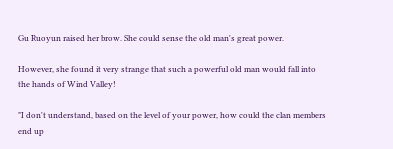Gu Ruoyun raised her brow. She could sense the old man's great power.

However, she found it very strange that such a powerful old man would fall into the hands of Wind Valley!

"I don't understand, based on the level of your power, how could the clan members end up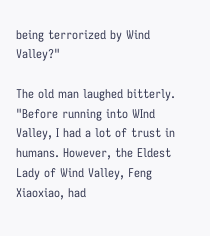being terrorized by Wind Valley?"

The old man laughed bitterly. "Before running into WInd Valley, I had a lot of trust in humans. However, the Eldest Lady of Wind Valley, Feng Xiaoxiao, had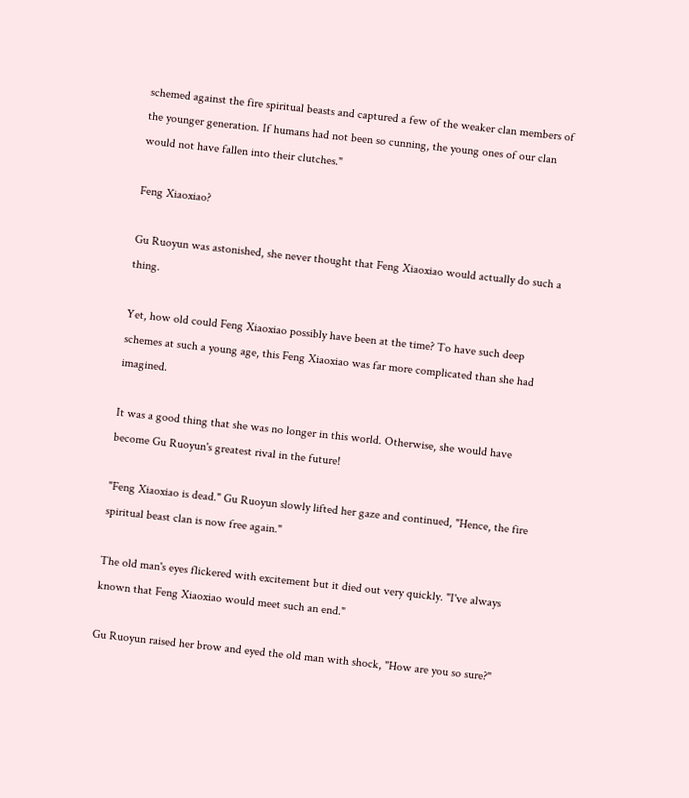schemed against the fire spiritual beasts and captured a few of the weaker clan members of the younger generation. If humans had not been so cunning, the young ones of our clan would not have fallen into their clutches."

Feng Xiaoxiao?

Gu Ruoyun was astonished, she never thought that Feng Xiaoxiao would actually do such a thing.

Yet, how old could Feng Xiaoxiao possibly have been at the time? To have such deep schemes at such a young age, this Feng Xiaoxiao was far more complicated than she had imagined.

It was a good thing that she was no longer in this world. Otherwise, she would have become Gu Ruoyun's greatest rival in the future!

"Feng Xiaoxiao is dead." Gu Ruoyun slowly lifted her gaze and continued, "Hence, the fire spiritual beast clan is now free again."

The old man's eyes flickered with excitement but it died out very quickly. "I've always known that Feng Xiaoxiao would meet such an end."

Gu Ruoyun raised her brow and eyed the old man with shock, "How are you so sure?"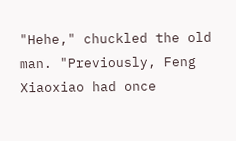"Hehe," chuckled the old man. "Previously, Feng Xiaoxiao had once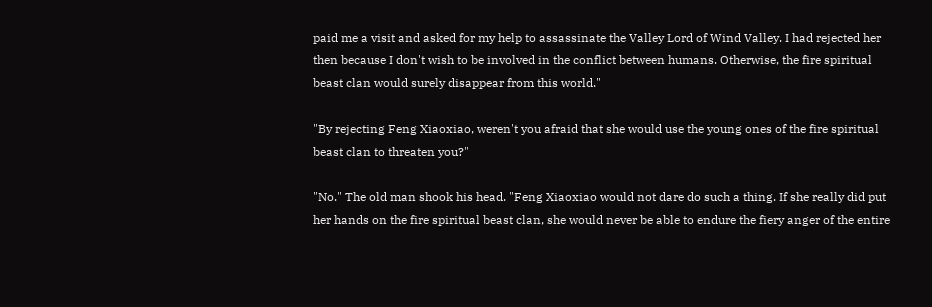paid me a visit and asked for my help to assassinate the Valley Lord of Wind Valley. I had rejected her then because I don't wish to be involved in the conflict between humans. Otherwise, the fire spiritual beast clan would surely disappear from this world."

"By rejecting Feng Xiaoxiao, weren't you afraid that she would use the young ones of the fire spiritual beast clan to threaten you?"

"No." The old man shook his head. "Feng Xiaoxiao would not dare do such a thing. If she really did put her hands on the fire spiritual beast clan, she would never be able to endure the fiery anger of the entire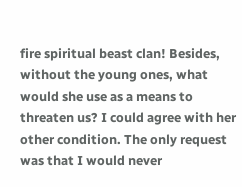fire spiritual beast clan! Besides, without the young ones, what would she use as a means to threaten us? I could agree with her other condition. The only request was that I would never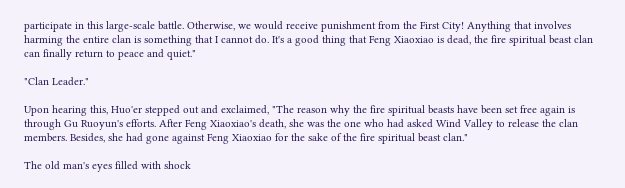participate in this large-scale battle. Otherwise, we would receive punishment from the First City! Anything that involves harming the entire clan is something that I cannot do. It's a good thing that Feng Xiaoxiao is dead, the fire spiritual beast clan can finally return to peace and quiet."

"Clan Leader."

Upon hearing this, Huo'er stepped out and exclaimed, "The reason why the fire spiritual beasts have been set free again is through Gu Ruoyun's efforts. After Feng Xiaoxiao's death, she was the one who had asked Wind Valley to release the clan members. Besides, she had gone against Feng Xiaoxiao for the sake of the fire spiritual beast clan."

The old man's eyes filled with shock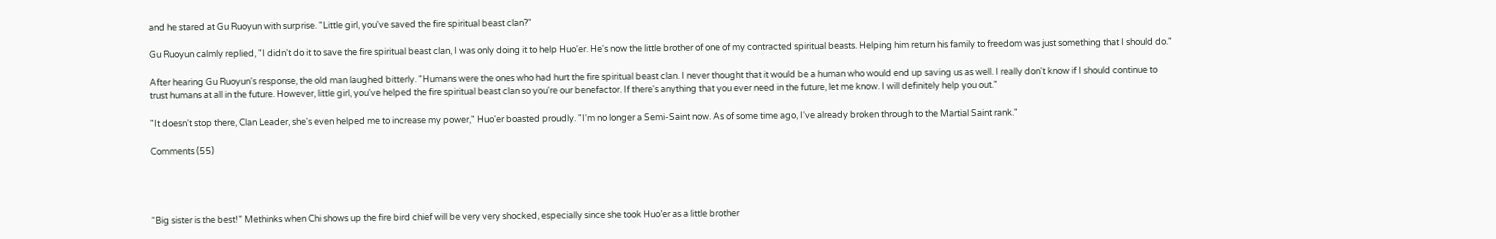and he stared at Gu Ruoyun with surprise. "Little girl, you've saved the fire spiritual beast clan?"

Gu Ruoyun calmly replied, "I didn't do it to save the fire spiritual beast clan, I was only doing it to help Huo'er. He's now the little brother of one of my contracted spiritual beasts. Helping him return his family to freedom was just something that I should do."

After hearing Gu Ruoyun's response, the old man laughed bitterly. "Humans were the ones who had hurt the fire spiritual beast clan. I never thought that it would be a human who would end up saving us as well. I really don't know if I should continue to trust humans at all in the future. However, little girl, you've helped the fire spiritual beast clan so you're our benefactor. If there's anything that you ever need in the future, let me know. I will definitely help you out."

"It doesn't stop there, Clan Leader, she's even helped me to increase my power," Huo'er boasted proudly. "I'm no longer a Semi-Saint now. As of some time ago, I've already broken through to the Martial Saint rank."

Comments (55)




“Big sister is the best!” Methinks when Chi shows up the fire bird chief will be very very shocked, especially since she took Huo’er as a little brother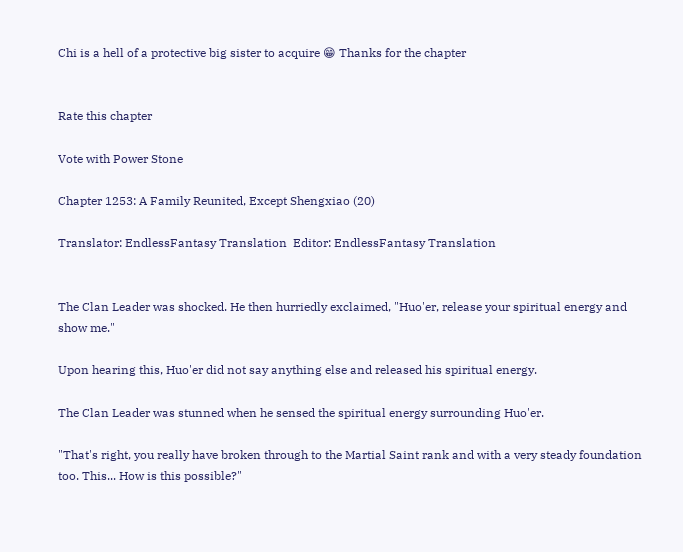Chi is a hell of a protective big sister to acquire 😁 Thanks for the chapter


Rate this chapter

Vote with Power Stone

Chapter 1253: A Family Reunited, Except Shengxiao (20)

Translator: EndlessFantasy Translation  Editor: EndlessFantasy Translation


The Clan Leader was shocked. He then hurriedly exclaimed, "Huo'er, release your spiritual energy and show me."

Upon hearing this, Huo'er did not say anything else and released his spiritual energy.

The Clan Leader was stunned when he sensed the spiritual energy surrounding Huo'er.

"That's right, you really have broken through to the Martial Saint rank and with a very steady foundation too. This... How is this possible?"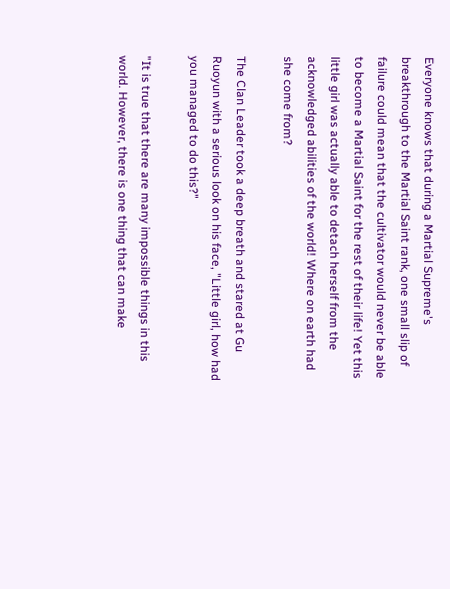Everyone knows that during a Martial Supreme's breakthrough to the Martial Saint rank, one small slip of failure could mean that the cultivator would never be able to become a Martial Saint for the rest of their life! Yet this little girl was actually able to detach herself from the acknowledged abilities of the world! Where on earth had she come from?

The Clan Leader took a deep breath and stared at Gu Ruoyun with a serious look on his face, "Little girl, how had you managed to do this?"

"It is true that there are many impossible things in this world. However, there is one thing that can make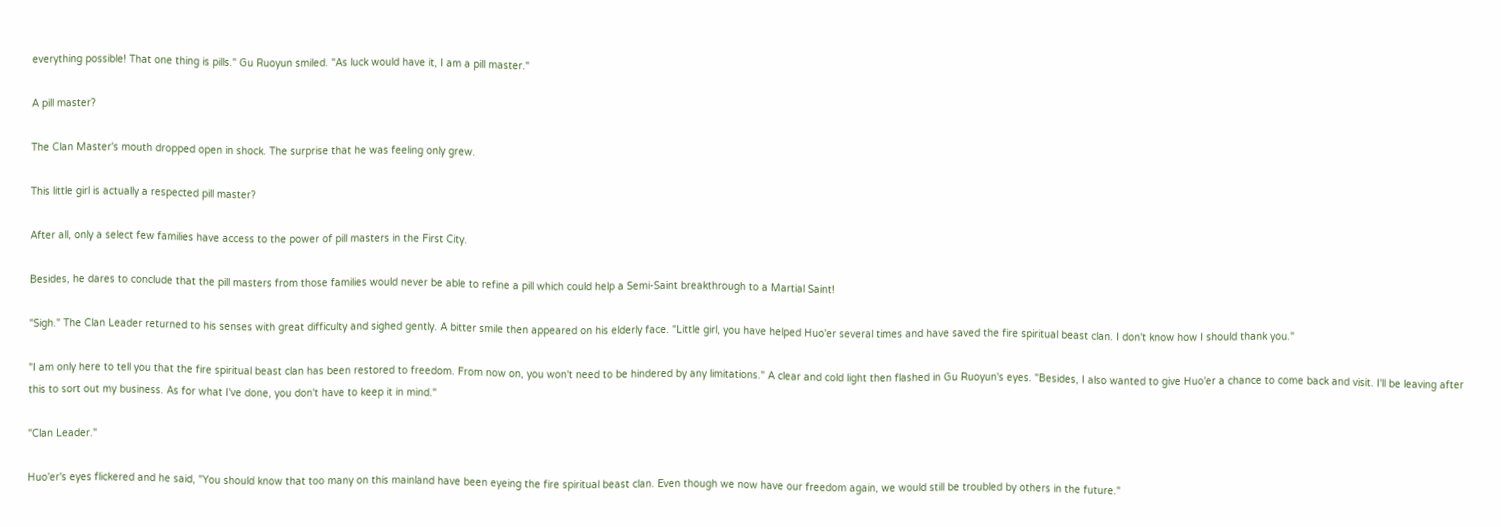everything possible! That one thing is pills." Gu Ruoyun smiled. "As luck would have it, I am a pill master."

A pill master?

The Clan Master's mouth dropped open in shock. The surprise that he was feeling only grew.

This little girl is actually a respected pill master?

After all, only a select few families have access to the power of pill masters in the First City.

Besides, he dares to conclude that the pill masters from those families would never be able to refine a pill which could help a Semi-Saint breakthrough to a Martial Saint!

"Sigh." The Clan Leader returned to his senses with great difficulty and sighed gently. A bitter smile then appeared on his elderly face. "Little girl, you have helped Huo'er several times and have saved the fire spiritual beast clan. I don't know how I should thank you."

"I am only here to tell you that the fire spiritual beast clan has been restored to freedom. From now on, you won't need to be hindered by any limitations." A clear and cold light then flashed in Gu Ruoyun's eyes. "Besides, I also wanted to give Huo'er a chance to come back and visit. I'll be leaving after this to sort out my business. As for what I've done, you don't have to keep it in mind."

"Clan Leader."

Huo'er's eyes flickered and he said, "You should know that too many on this mainland have been eyeing the fire spiritual beast clan. Even though we now have our freedom again, we would still be troubled by others in the future."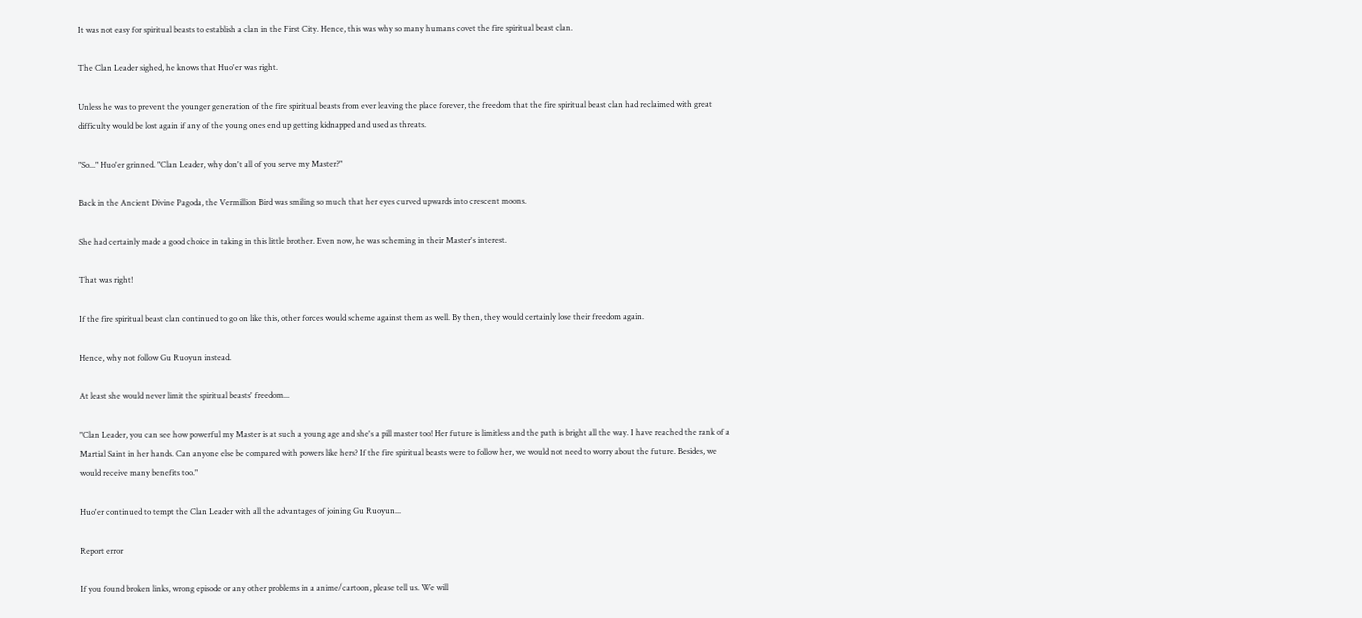It was not easy for spiritual beasts to establish a clan in the First City. Hence, this was why so many humans covet the fire spiritual beast clan.

The Clan Leader sighed, he knows that Huo'er was right.

Unless he was to prevent the younger generation of the fire spiritual beasts from ever leaving the place forever, the freedom that the fire spiritual beast clan had reclaimed with great difficulty would be lost again if any of the young ones end up getting kidnapped and used as threats.

"So..." Huo'er grinned. "Clan Leader, why don't all of you serve my Master?"

Back in the Ancient Divine Pagoda, the Vermillion Bird was smiling so much that her eyes curved upwards into crescent moons.

She had certainly made a good choice in taking in this little brother. Even now, he was scheming in their Master's interest.

That was right!

If the fire spiritual beast clan continued to go on like this, other forces would scheme against them as well. By then, they would certainly lose their freedom again.

Hence, why not follow Gu Ruoyun instead.

At least she would never limit the spiritual beasts' freedom...

"Clan Leader, you can see how powerful my Master is at such a young age and she's a pill master too! Her future is limitless and the path is bright all the way. I have reached the rank of a Martial Saint in her hands. Can anyone else be compared with powers like hers? If the fire spiritual beasts were to follow her, we would not need to worry about the future. Besides, we would receive many benefits too."

Huo'er continued to tempt the Clan Leader with all the advantages of joining Gu Ruoyun...

Report error

If you found broken links, wrong episode or any other problems in a anime/cartoon, please tell us. We will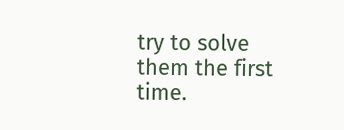try to solve them the first time.